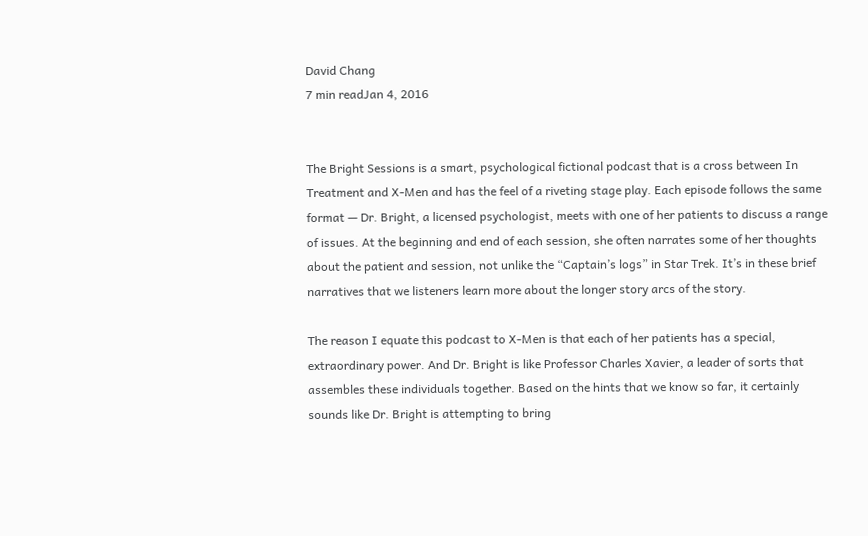David Chang
7 min readJan 4, 2016


The Bright Sessions is a smart, psychological fictional podcast that is a cross between In Treatment and X-Men and has the feel of a riveting stage play. Each episode follows the same format — Dr. Bright, a licensed psychologist, meets with one of her patients to discuss a range of issues. At the beginning and end of each session, she often narrates some of her thoughts about the patient and session, not unlike the “Captain’s logs” in Star Trek. It’s in these brief narratives that we listeners learn more about the longer story arcs of the story.

The reason I equate this podcast to X-Men is that each of her patients has a special, extraordinary power. And Dr. Bright is like Professor Charles Xavier, a leader of sorts that assembles these individuals together. Based on the hints that we know so far, it certainly sounds like Dr. Bright is attempting to bring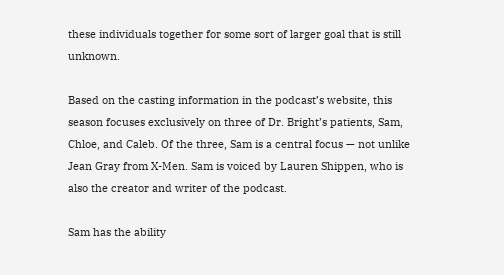these individuals together for some sort of larger goal that is still unknown.

Based on the casting information in the podcast’s website, this season focuses exclusively on three of Dr. Bright’s patients, Sam, Chloe, and Caleb. Of the three, Sam is a central focus — not unlike Jean Gray from X-Men. Sam is voiced by Lauren Shippen, who is also the creator and writer of the podcast.

Sam has the ability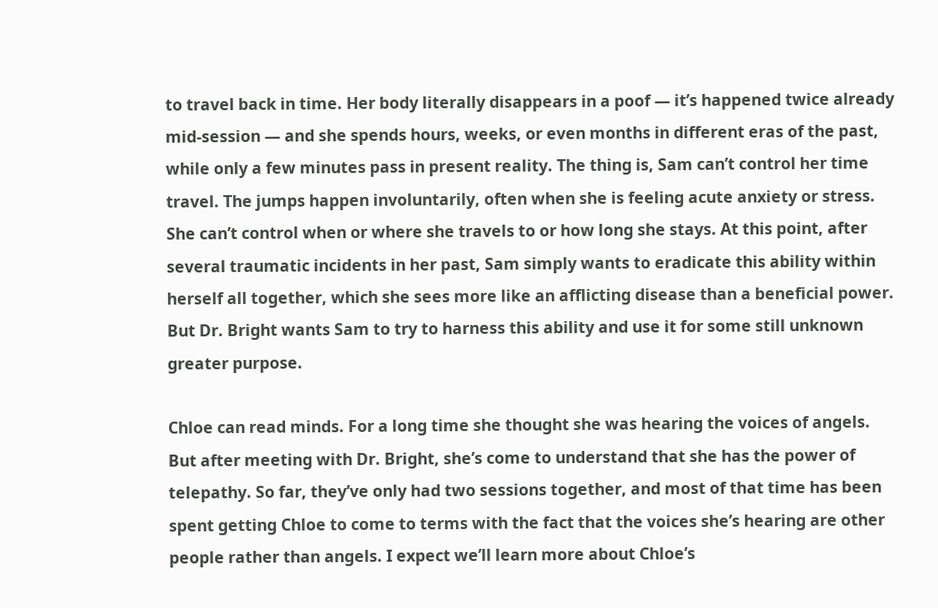to travel back in time. Her body literally disappears in a poof — it’s happened twice already mid-session — and she spends hours, weeks, or even months in different eras of the past, while only a few minutes pass in present reality. The thing is, Sam can’t control her time travel. The jumps happen involuntarily, often when she is feeling acute anxiety or stress. She can’t control when or where she travels to or how long she stays. At this point, after several traumatic incidents in her past, Sam simply wants to eradicate this ability within herself all together, which she sees more like an afflicting disease than a beneficial power. But Dr. Bright wants Sam to try to harness this ability and use it for some still unknown greater purpose.

Chloe can read minds. For a long time she thought she was hearing the voices of angels. But after meeting with Dr. Bright, she’s come to understand that she has the power of telepathy. So far, they’ve only had two sessions together, and most of that time has been spent getting Chloe to come to terms with the fact that the voices she’s hearing are other people rather than angels. I expect we’ll learn more about Chloe’s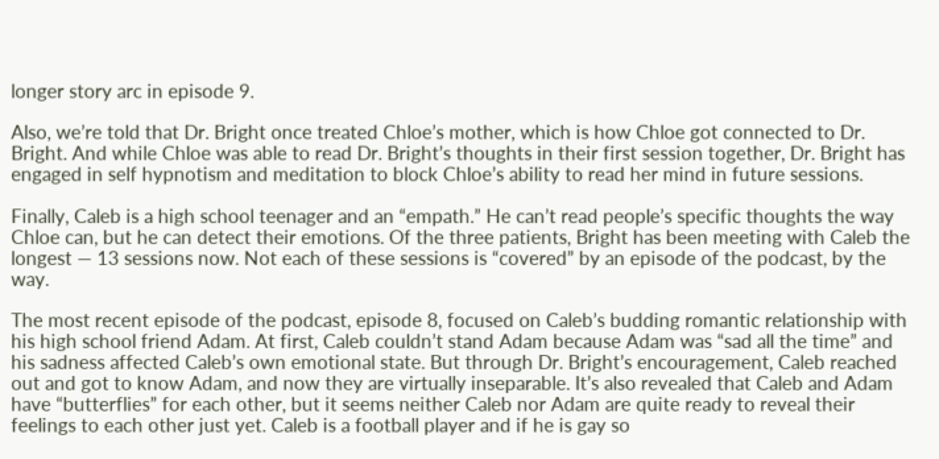longer story arc in episode 9.

Also, we’re told that Dr. Bright once treated Chloe’s mother, which is how Chloe got connected to Dr. Bright. And while Chloe was able to read Dr. Bright’s thoughts in their first session together, Dr. Bright has engaged in self hypnotism and meditation to block Chloe’s ability to read her mind in future sessions.

Finally, Caleb is a high school teenager and an “empath.” He can’t read people’s specific thoughts the way Chloe can, but he can detect their emotions. Of the three patients, Bright has been meeting with Caleb the longest — 13 sessions now. Not each of these sessions is “covered” by an episode of the podcast, by the way.

The most recent episode of the podcast, episode 8, focused on Caleb’s budding romantic relationship with his high school friend Adam. At first, Caleb couldn’t stand Adam because Adam was “sad all the time” and his sadness affected Caleb’s own emotional state. But through Dr. Bright’s encouragement, Caleb reached out and got to know Adam, and now they are virtually inseparable. It’s also revealed that Caleb and Adam have “butterflies” for each other, but it seems neither Caleb nor Adam are quite ready to reveal their feelings to each other just yet. Caleb is a football player and if he is gay so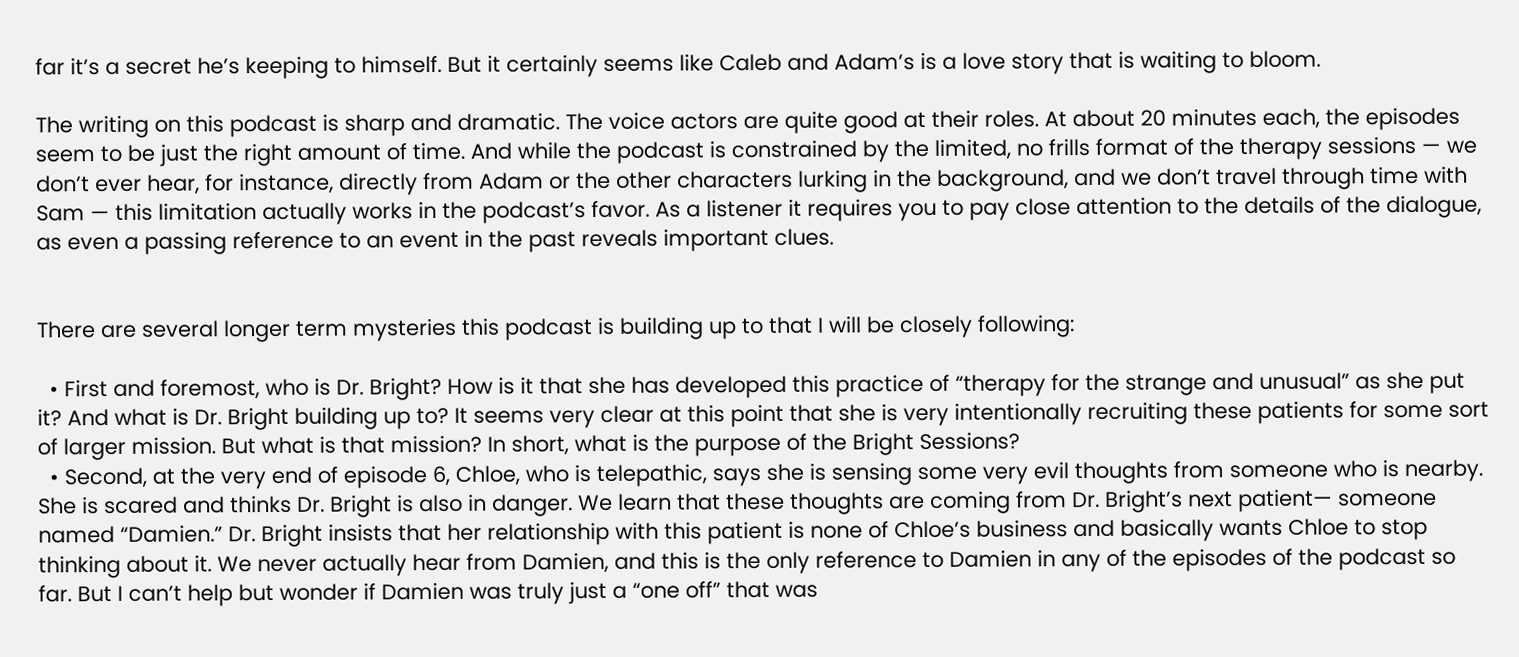far it’s a secret he’s keeping to himself. But it certainly seems like Caleb and Adam’s is a love story that is waiting to bloom.

The writing on this podcast is sharp and dramatic. The voice actors are quite good at their roles. At about 20 minutes each, the episodes seem to be just the right amount of time. And while the podcast is constrained by the limited, no frills format of the therapy sessions — we don’t ever hear, for instance, directly from Adam or the other characters lurking in the background, and we don’t travel through time with Sam — this limitation actually works in the podcast’s favor. As a listener it requires you to pay close attention to the details of the dialogue, as even a passing reference to an event in the past reveals important clues.


There are several longer term mysteries this podcast is building up to that I will be closely following:

  • First and foremost, who is Dr. Bright? How is it that she has developed this practice of “therapy for the strange and unusual” as she put it? And what is Dr. Bright building up to? It seems very clear at this point that she is very intentionally recruiting these patients for some sort of larger mission. But what is that mission? In short, what is the purpose of the Bright Sessions?
  • Second, at the very end of episode 6, Chloe, who is telepathic, says she is sensing some very evil thoughts from someone who is nearby. She is scared and thinks Dr. Bright is also in danger. We learn that these thoughts are coming from Dr. Bright’s next patient— someone named “Damien.” Dr. Bright insists that her relationship with this patient is none of Chloe’s business and basically wants Chloe to stop thinking about it. We never actually hear from Damien, and this is the only reference to Damien in any of the episodes of the podcast so far. But I can’t help but wonder if Damien was truly just a “one off” that was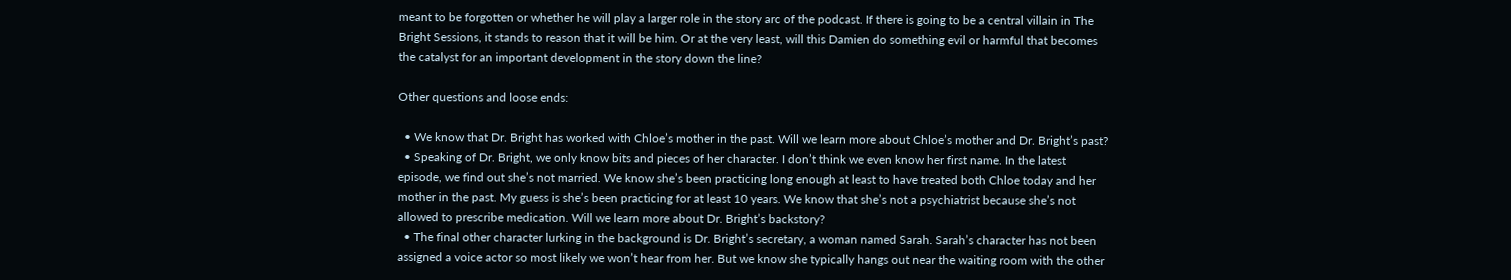meant to be forgotten or whether he will play a larger role in the story arc of the podcast. If there is going to be a central villain in The Bright Sessions, it stands to reason that it will be him. Or at the very least, will this Damien do something evil or harmful that becomes the catalyst for an important development in the story down the line?

Other questions and loose ends:

  • We know that Dr. Bright has worked with Chloe’s mother in the past. Will we learn more about Chloe’s mother and Dr. Bright’s past?
  • Speaking of Dr. Bright, we only know bits and pieces of her character. I don’t think we even know her first name. In the latest episode, we find out she’s not married. We know she’s been practicing long enough at least to have treated both Chloe today and her mother in the past. My guess is she’s been practicing for at least 10 years. We know that she’s not a psychiatrist because she’s not allowed to prescribe medication. Will we learn more about Dr. Bright’s backstory?
  • The final other character lurking in the background is Dr. Bright’s secretary, a woman named Sarah. Sarah’s character has not been assigned a voice actor so most likely we won’t hear from her. But we know she typically hangs out near the waiting room with the other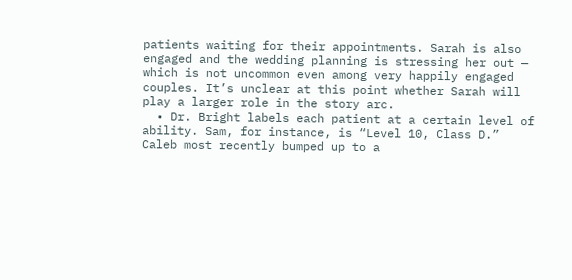patients waiting for their appointments. Sarah is also engaged and the wedding planning is stressing her out — which is not uncommon even among very happily engaged couples. It’s unclear at this point whether Sarah will play a larger role in the story arc.
  • Dr. Bright labels each patient at a certain level of ability. Sam, for instance, is “Level 10, Class D.” Caleb most recently bumped up to a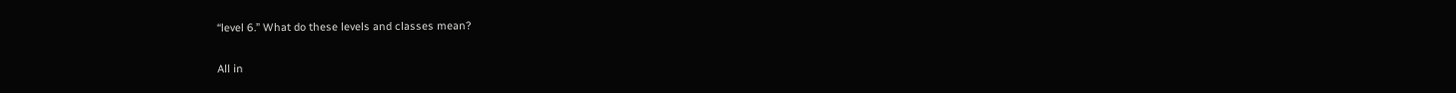“level 6.” What do these levels and classes mean?

All in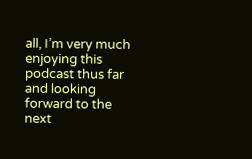all, I’m very much enjoying this podcast thus far and looking forward to the next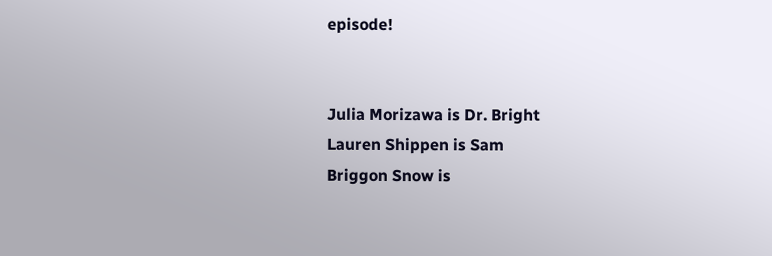episode!


Julia Morizawa is Dr. Bright
Lauren Shippen is Sam
Briggon Snow is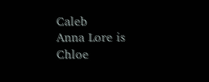Caleb
Anna Lore is Chloe